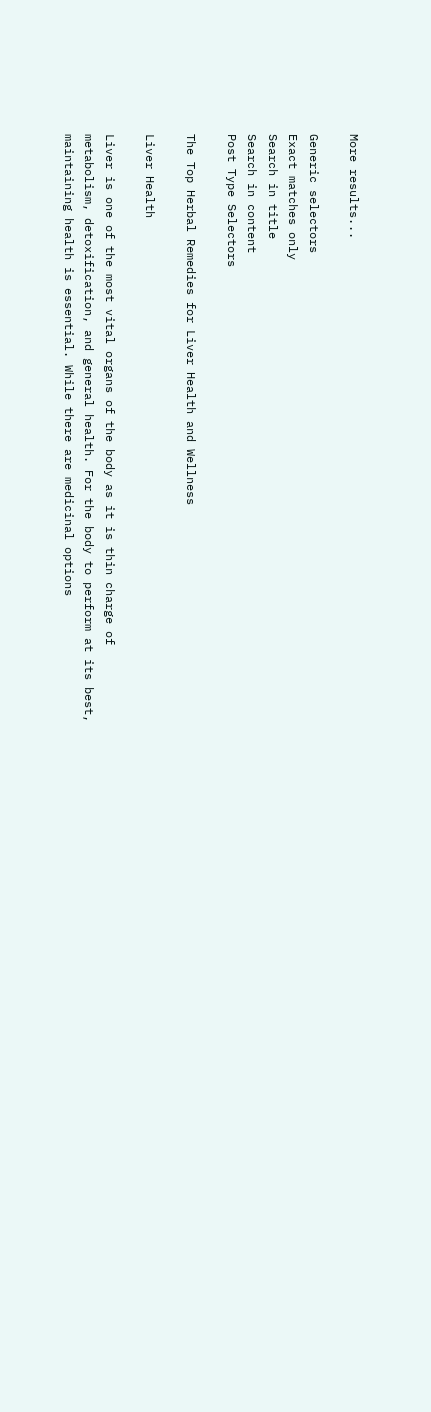More results...

Generic selectors
Exact matches only
Search in title
Search in content
Post Type Selectors

The Top Herbal Remedies for Liver Health and Wellness

Liver Health

Liver is one of the most vital organs of the body as it is thin charge of metabolism, detoxification, and general health. For the body to perform at its best, maintaining health is essential. While there are medicinal options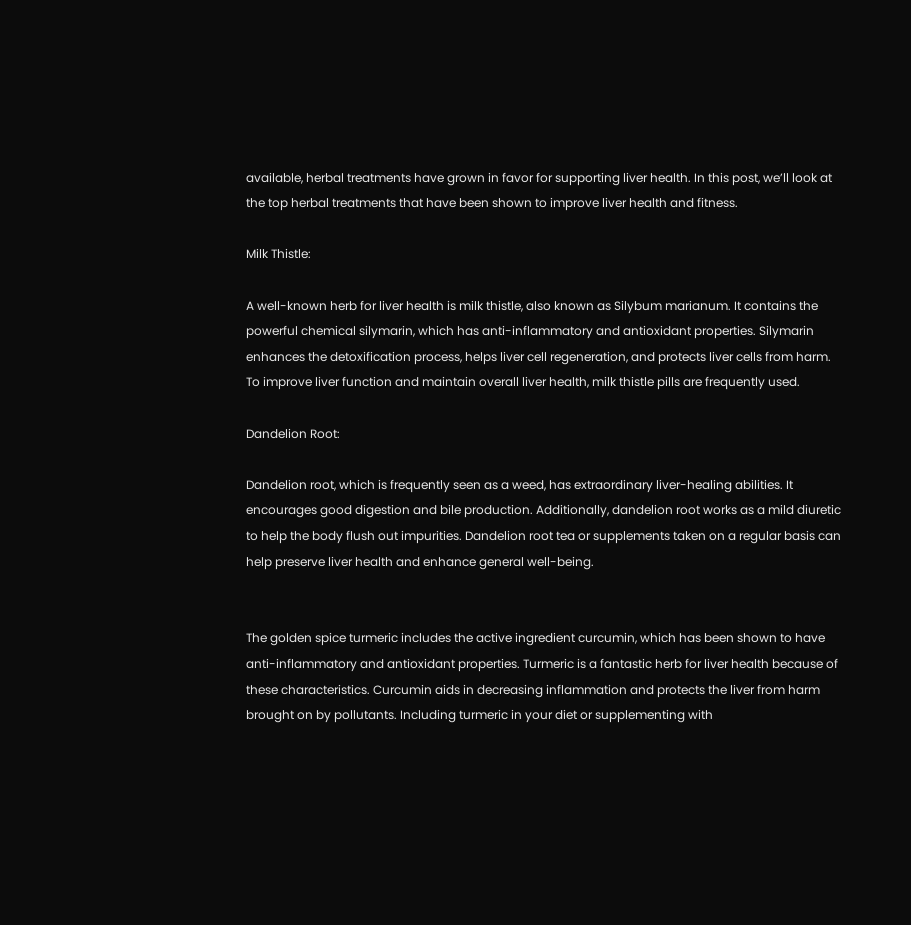available, herbal treatments have grown in favor for supporting liver health. In this post, we’ll look at the top herbal treatments that have been shown to improve liver health and fitness.

Milk Thistle:

A well-known herb for liver health is milk thistle, also known as Silybum marianum. It contains the powerful chemical silymarin, which has anti-inflammatory and antioxidant properties. Silymarin enhances the detoxification process, helps liver cell regeneration, and protects liver cells from harm. To improve liver function and maintain overall liver health, milk thistle pills are frequently used.

Dandelion Root:

Dandelion root, which is frequently seen as a weed, has extraordinary liver-healing abilities. It encourages good digestion and bile production. Additionally, dandelion root works as a mild diuretic to help the body flush out impurities. Dandelion root tea or supplements taken on a regular basis can help preserve liver health and enhance general well-being.


The golden spice turmeric includes the active ingredient curcumin, which has been shown to have anti-inflammatory and antioxidant properties. Turmeric is a fantastic herb for liver health because of these characteristics. Curcumin aids in decreasing inflammation and protects the liver from harm brought on by pollutants. Including turmeric in your diet or supplementing with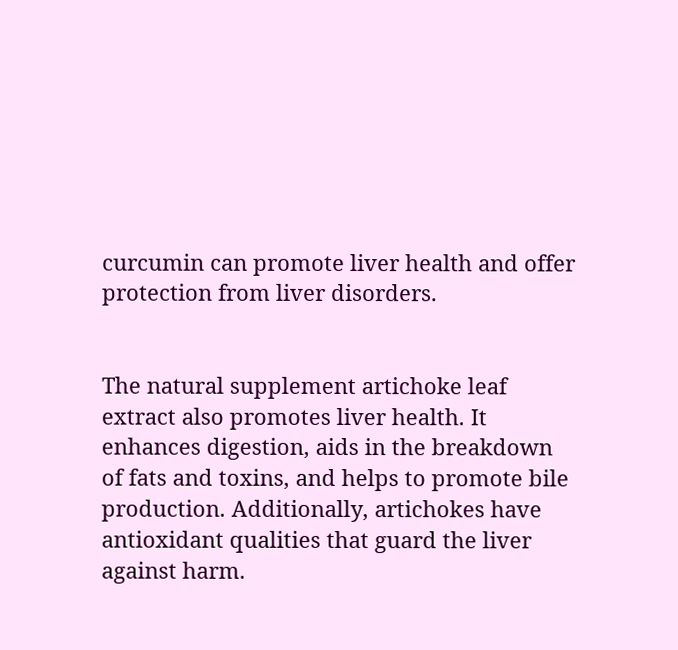curcumin can promote liver health and offer protection from liver disorders.


The natural supplement artichoke leaf extract also promotes liver health. It enhances digestion, aids in the breakdown of fats and toxins, and helps to promote bile production. Additionally, artichokes have antioxidant qualities that guard the liver against harm.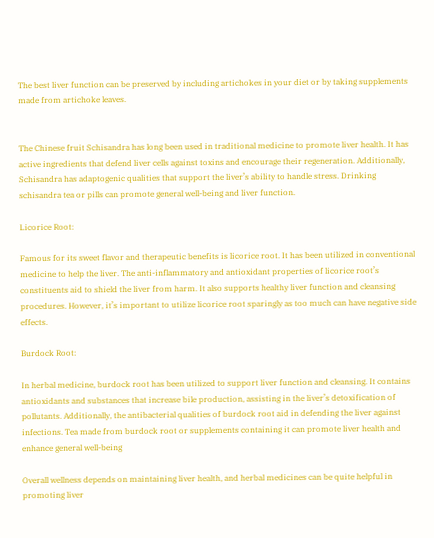The best liver function can be preserved by including artichokes in your diet or by taking supplements made from artichoke leaves.


The Chinese fruit Schisandra has long been used in traditional medicine to promote liver health. It has active ingredients that defend liver cells against toxins and encourage their regeneration. Additionally, Schisandra has adaptogenic qualities that support the liver’s ability to handle stress. Drinking schisandra tea or pills can promote general well-being and liver function.

Licorice Root:

Famous for its sweet flavor and therapeutic benefits is licorice root. It has been utilized in conventional medicine to help the liver. The anti-inflammatory and antioxidant properties of licorice root’s constituents aid to shield the liver from harm. It also supports healthy liver function and cleansing procedures. However, it’s important to utilize licorice root sparingly as too much can have negative side effects.

Burdock Root:

In herbal medicine, burdock root has been utilized to support liver function and cleansing. It contains antioxidants and substances that increase bile production, assisting in the liver’s detoxification of pollutants. Additionally, the antibacterial qualities of burdock root aid in defending the liver against infections. Tea made from burdock root or supplements containing it can promote liver health and enhance general well-being

Overall wellness depends on maintaining liver health, and herbal medicines can be quite helpful in promoting liver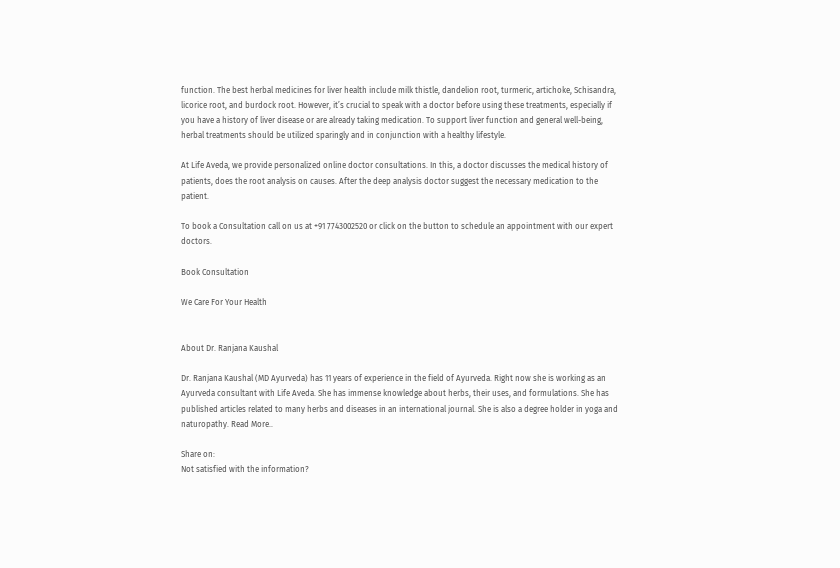function. The best herbal medicines for liver health include milk thistle, dandelion root, turmeric, artichoke, Schisandra, licorice root, and burdock root. However, it’s crucial to speak with a doctor before using these treatments, especially if you have a history of liver disease or are already taking medication. To support liver function and general well-being, herbal treatments should be utilized sparingly and in conjunction with a healthy lifestyle.

At Life Aveda, we provide personalized online doctor consultations. In this, a doctor discusses the medical history of patients, does the root analysis on causes. After the deep analysis doctor suggest the necessary medication to the patient.

To book a Consultation call on us at +91 7743002520 or click on the button to schedule an appointment with our expert doctors.

Book Consultation

We Care For Your Health


About Dr. Ranjana Kaushal

Dr. Ranjana Kaushal (MD Ayurveda) has 11 years of experience in the field of Ayurveda. Right now she is working as an Ayurveda consultant with Life Aveda. She has immense knowledge about herbs, their uses, and formulations. She has published articles related to many herbs and diseases in an international journal. She is also a degree holder in yoga and naturopathy. Read More..

Share on:
Not satisfied with the information?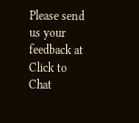Please send us your feedback at
Click to Chat